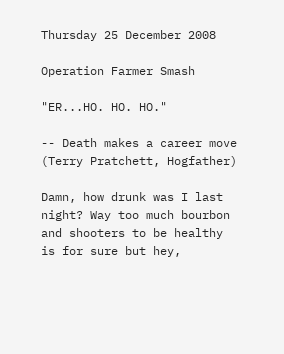Thursday 25 December 2008

Operation Farmer Smash

"ER...HO. HO. HO."

-- Death makes a career move (Terry Pratchett, Hogfather)

Damn, how drunk was I last night? Way too much bourbon and shooters to be healthy is for sure but hey,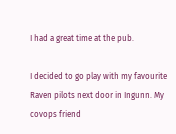I had a great time at the pub.

I decided to go play with my favourite Raven pilots next door in Ingunn. My covops friend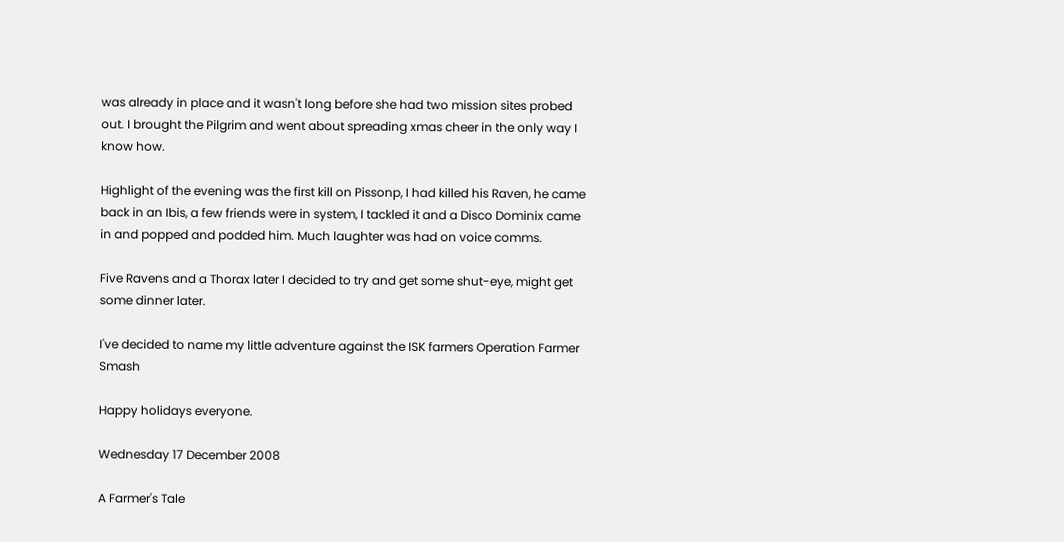was already in place and it wasn't long before she had two mission sites probed out. I brought the Pilgrim and went about spreading xmas cheer in the only way I know how.

Highlight of the evening was the first kill on Pissonp, I had killed his Raven, he came back in an Ibis, a few friends were in system, I tackled it and a Disco Dominix came in and popped and podded him. Much laughter was had on voice comms.

Five Ravens and a Thorax later I decided to try and get some shut-eye, might get some dinner later.

I've decided to name my little adventure against the ISK farmers Operation Farmer Smash

Happy holidays everyone.

Wednesday 17 December 2008

A Farmer's Tale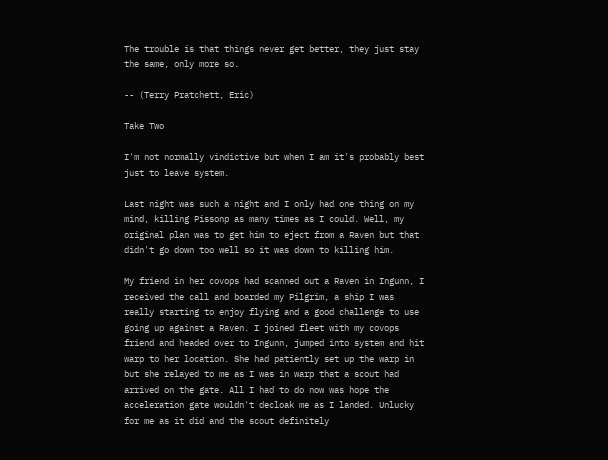The trouble is that things never get better, they just stay the same, only more so.

-- (Terry Pratchett, Eric)

Take Two

I'm not normally vindictive but when I am it's probably best just to leave system.

Last night was such a night and I only had one thing on my mind, killing Pissonp as many times as I could. Well, my original plan was to get him to eject from a Raven but that didn't go down too well so it was down to killing him.

My friend in her covops had scanned out a Raven in Ingunn, I received the call and boarded my Pilgrim, a ship I was really starting to enjoy flying and a good challenge to use going up against a Raven. I joined fleet with my covops friend and headed over to Ingunn, jumped into system and hit warp to her location. She had patiently set up the warp in but she relayed to me as I was in warp that a scout had arrived on the gate. All I had to do now was hope the acceleration gate wouldn't decloak me as I landed. Unlucky for me as it did and the scout definitely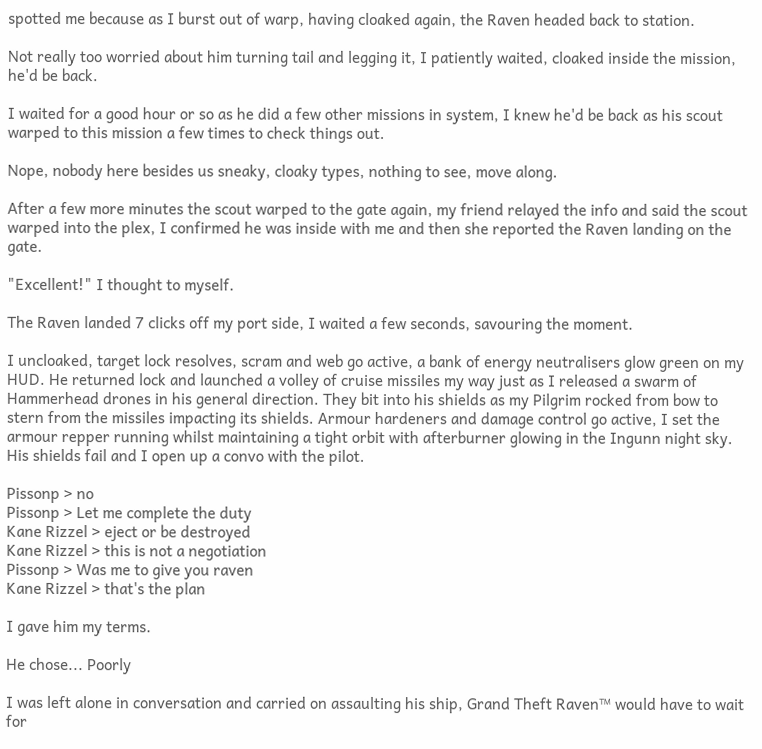spotted me because as I burst out of warp, having cloaked again, the Raven headed back to station.

Not really too worried about him turning tail and legging it, I patiently waited, cloaked inside the mission, he'd be back.

I waited for a good hour or so as he did a few other missions in system, I knew he'd be back as his scout warped to this mission a few times to check things out.

Nope, nobody here besides us sneaky, cloaky types, nothing to see, move along.

After a few more minutes the scout warped to the gate again, my friend relayed the info and said the scout warped into the plex, I confirmed he was inside with me and then she reported the Raven landing on the gate.

"Excellent!" I thought to myself.

The Raven landed 7 clicks off my port side, I waited a few seconds, savouring the moment.

I uncloaked, target lock resolves, scram and web go active, a bank of energy neutralisers glow green on my HUD. He returned lock and launched a volley of cruise missiles my way just as I released a swarm of Hammerhead drones in his general direction. They bit into his shields as my Pilgrim rocked from bow to stern from the missiles impacting its shields. Armour hardeners and damage control go active, I set the armour repper running whilst maintaining a tight orbit with afterburner glowing in the Ingunn night sky. His shields fail and I open up a convo with the pilot.

Pissonp > no
Pissonp > Let me complete the duty
Kane Rizzel > eject or be destroyed
Kane Rizzel > this is not a negotiation
Pissonp > Was me to give you raven
Kane Rizzel > that's the plan

I gave him my terms.

He chose... Poorly

I was left alone in conversation and carried on assaulting his ship, Grand Theft Raven™ would have to wait for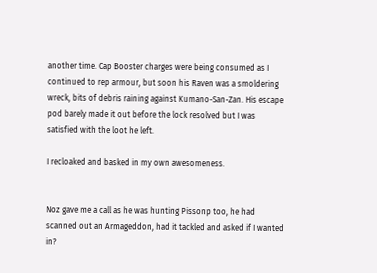another time. Cap Booster charges were being consumed as I continued to rep armour, but soon his Raven was a smoldering wreck, bits of debris raining against Kumano-San-Zan. His escape pod barely made it out before the lock resolved but I was satisfied with the loot he left.

I recloaked and basked in my own awesomeness.


Noz gave me a call as he was hunting Pissonp too, he had scanned out an Armageddon, had it tackled and asked if I wanted in?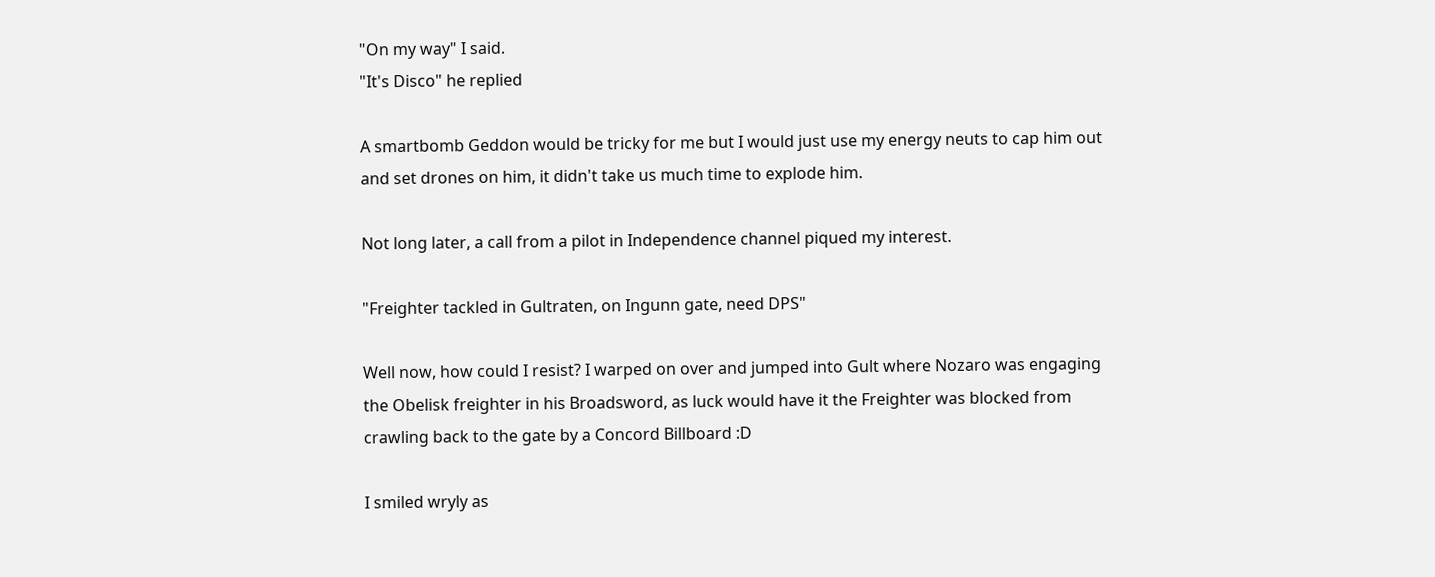"On my way" I said.
"It's Disco" he replied

A smartbomb Geddon would be tricky for me but I would just use my energy neuts to cap him out and set drones on him, it didn't take us much time to explode him.

Not long later, a call from a pilot in Independence channel piqued my interest.

"Freighter tackled in Gultraten, on Ingunn gate, need DPS"

Well now, how could I resist? I warped on over and jumped into Gult where Nozaro was engaging the Obelisk freighter in his Broadsword, as luck would have it the Freighter was blocked from crawling back to the gate by a Concord Billboard :D

I smiled wryly as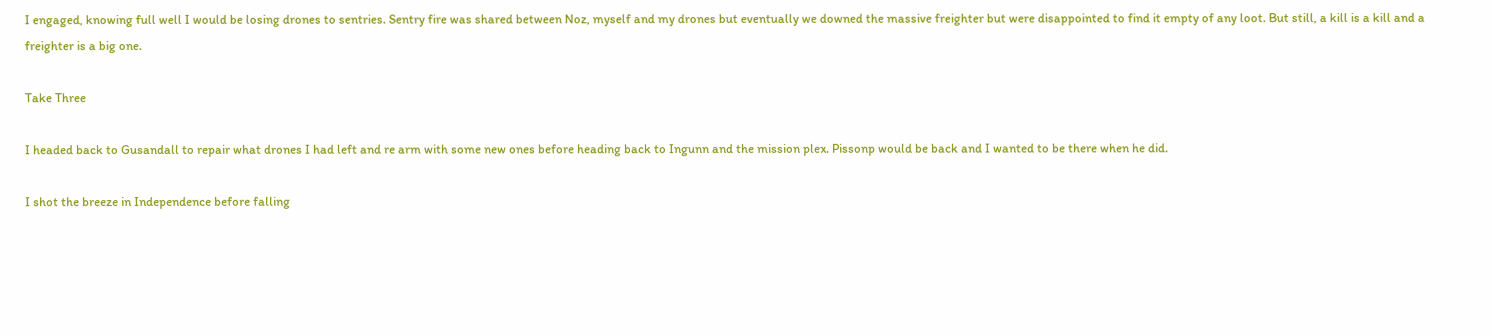I engaged, knowing full well I would be losing drones to sentries. Sentry fire was shared between Noz, myself and my drones but eventually we downed the massive freighter but were disappointed to find it empty of any loot. But still, a kill is a kill and a freighter is a big one.

Take Three

I headed back to Gusandall to repair what drones I had left and re arm with some new ones before heading back to Ingunn and the mission plex. Pissonp would be back and I wanted to be there when he did.

I shot the breeze in Independence before falling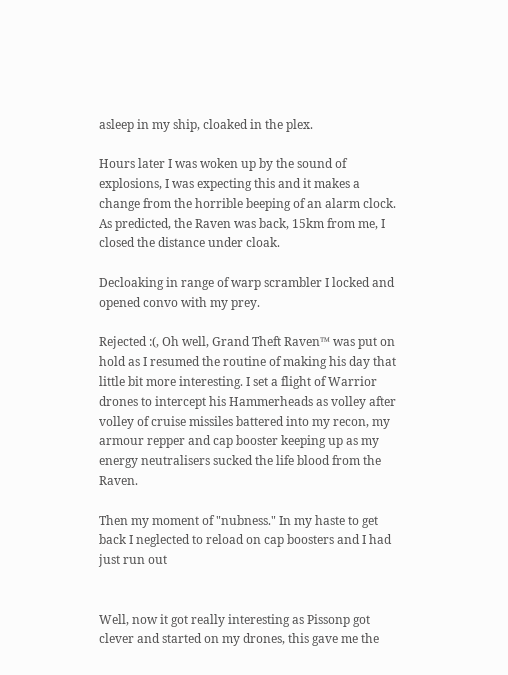asleep in my ship, cloaked in the plex.

Hours later I was woken up by the sound of explosions, I was expecting this and it makes a change from the horrible beeping of an alarm clock. As predicted, the Raven was back, 15km from me, I closed the distance under cloak.

Decloaking in range of warp scrambler I locked and opened convo with my prey.

Rejected :(, Oh well, Grand Theft Raven™ was put on hold as I resumed the routine of making his day that little bit more interesting. I set a flight of Warrior drones to intercept his Hammerheads as volley after volley of cruise missiles battered into my recon, my armour repper and cap booster keeping up as my energy neutralisers sucked the life blood from the Raven.

Then my moment of "nubness." In my haste to get back I neglected to reload on cap boosters and I had just run out


Well, now it got really interesting as Pissonp got clever and started on my drones, this gave me the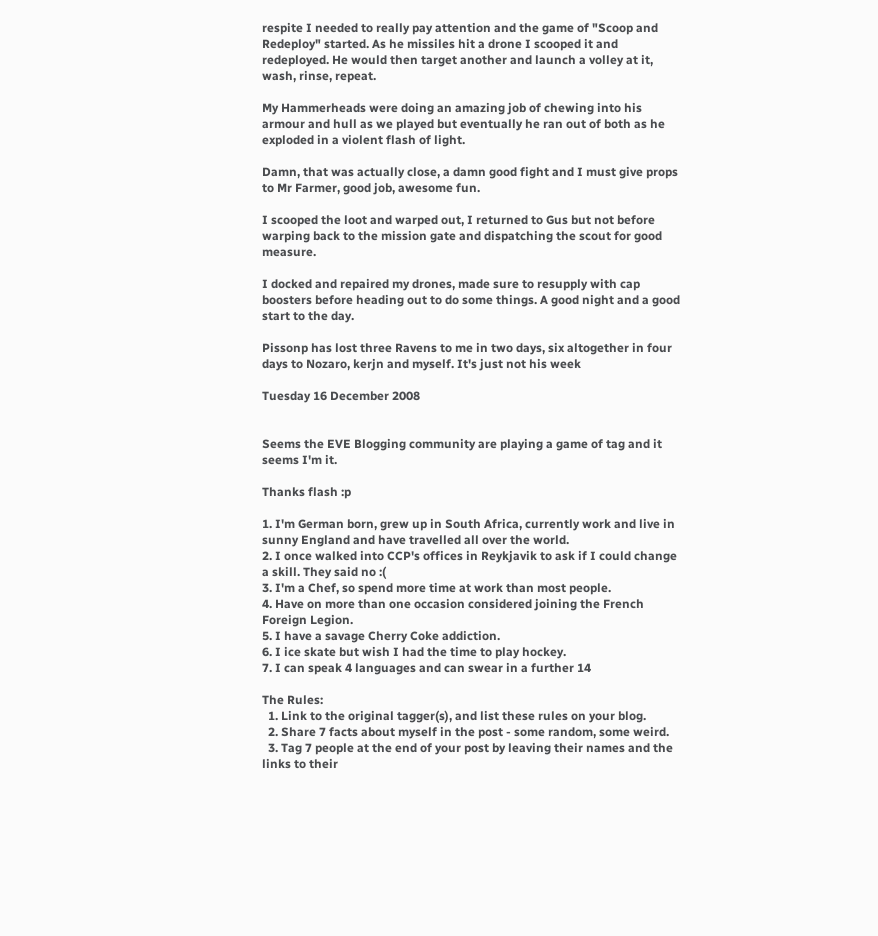respite I needed to really pay attention and the game of "Scoop and Redeploy" started. As he missiles hit a drone I scooped it and redeployed. He would then target another and launch a volley at it, wash, rinse, repeat.

My Hammerheads were doing an amazing job of chewing into his armour and hull as we played but eventually he ran out of both as he exploded in a violent flash of light.

Damn, that was actually close, a damn good fight and I must give props to Mr Farmer, good job, awesome fun.

I scooped the loot and warped out, I returned to Gus but not before warping back to the mission gate and dispatching the scout for good measure.

I docked and repaired my drones, made sure to resupply with cap boosters before heading out to do some things. A good night and a good start to the day.

Pissonp has lost three Ravens to me in two days, six altogether in four days to Nozaro, kerjn and myself. It's just not his week

Tuesday 16 December 2008


Seems the EVE Blogging community are playing a game of tag and it seems I'm it.

Thanks flash :p

1. I'm German born, grew up in South Africa, currently work and live in sunny England and have travelled all over the world.
2. I once walked into CCP's offices in Reykjavik to ask if I could change a skill. They said no :(
3. I'm a Chef, so spend more time at work than most people.
4. Have on more than one occasion considered joining the French Foreign Legion.
5. I have a savage Cherry Coke addiction.
6. I ice skate but wish I had the time to play hockey.
7. I can speak 4 languages and can swear in a further 14

The Rules:
  1. Link to the original tagger(s), and list these rules on your blog.
  2. Share 7 facts about myself in the post - some random, some weird.
  3. Tag 7 people at the end of your post by leaving their names and the links to their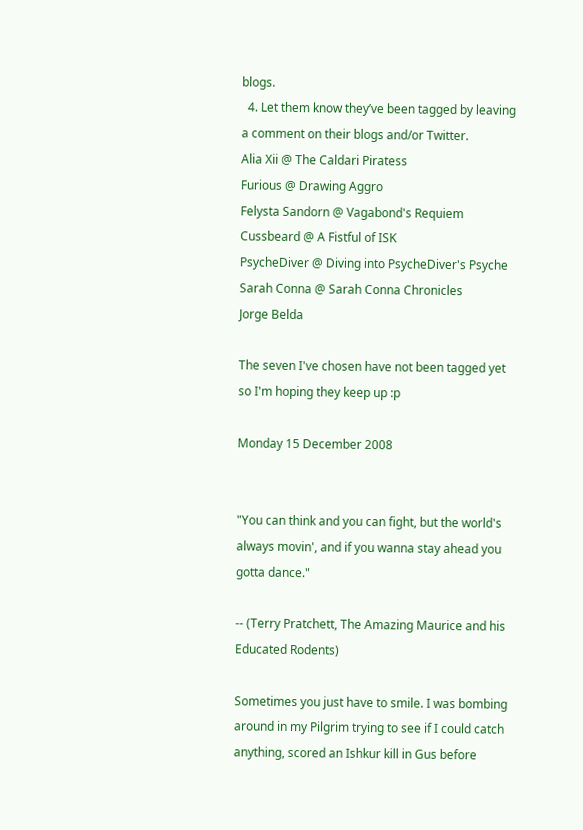blogs.
  4. Let them know they’ve been tagged by leaving a comment on their blogs and/or Twitter.
Alia Xii @ The Caldari Piratess
Furious @ Drawing Aggro
Felysta Sandorn @ Vagabond's Requiem
Cussbeard @ A Fistful of ISK
PsycheDiver @ Diving into PsycheDiver's Psyche
Sarah Conna @ Sarah Conna Chronicles
Jorge Belda

The seven I've chosen have not been tagged yet so I'm hoping they keep up :p

Monday 15 December 2008


"You can think and you can fight, but the world's always movin', and if you wanna stay ahead you gotta dance."

-- (Terry Pratchett, The Amazing Maurice and his Educated Rodents)

Sometimes you just have to smile. I was bombing around in my Pilgrim trying to see if I could catch anything, scored an Ishkur kill in Gus before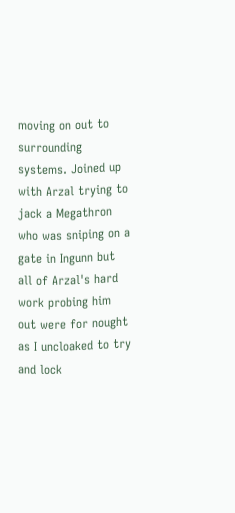moving on out to surrounding systems. Joined up with Arzal trying to jack a Megathron who was sniping on a gate in Ingunn but all of Arzal's hard work probing him out were for nought as I uncloaked to try and lock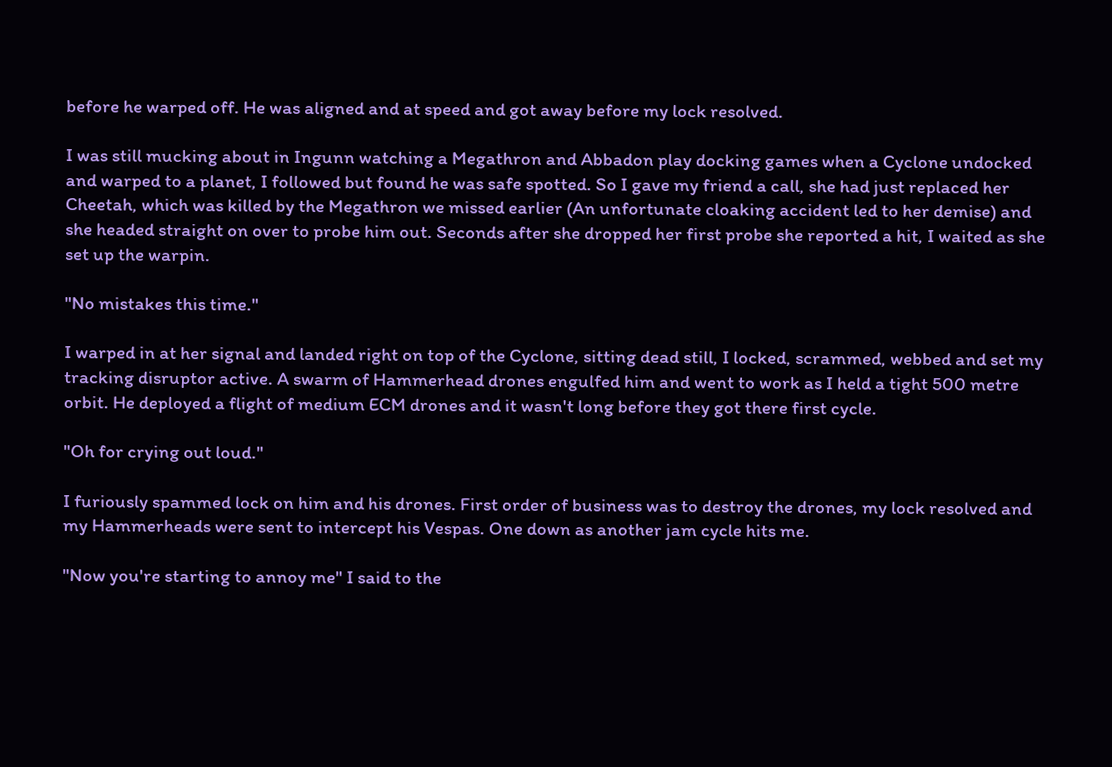before he warped off. He was aligned and at speed and got away before my lock resolved.

I was still mucking about in Ingunn watching a Megathron and Abbadon play docking games when a Cyclone undocked and warped to a planet, I followed but found he was safe spotted. So I gave my friend a call, she had just replaced her Cheetah, which was killed by the Megathron we missed earlier (An unfortunate cloaking accident led to her demise) and she headed straight on over to probe him out. Seconds after she dropped her first probe she reported a hit, I waited as she set up the warpin.

"No mistakes this time."

I warped in at her signal and landed right on top of the Cyclone, sitting dead still, I locked, scrammed, webbed and set my tracking disruptor active. A swarm of Hammerhead drones engulfed him and went to work as I held a tight 500 metre orbit. He deployed a flight of medium ECM drones and it wasn't long before they got there first cycle.

"Oh for crying out loud."

I furiously spammed lock on him and his drones. First order of business was to destroy the drones, my lock resolved and my Hammerheads were sent to intercept his Vespas. One down as another jam cycle hits me.

"Now you're starting to annoy me" I said to the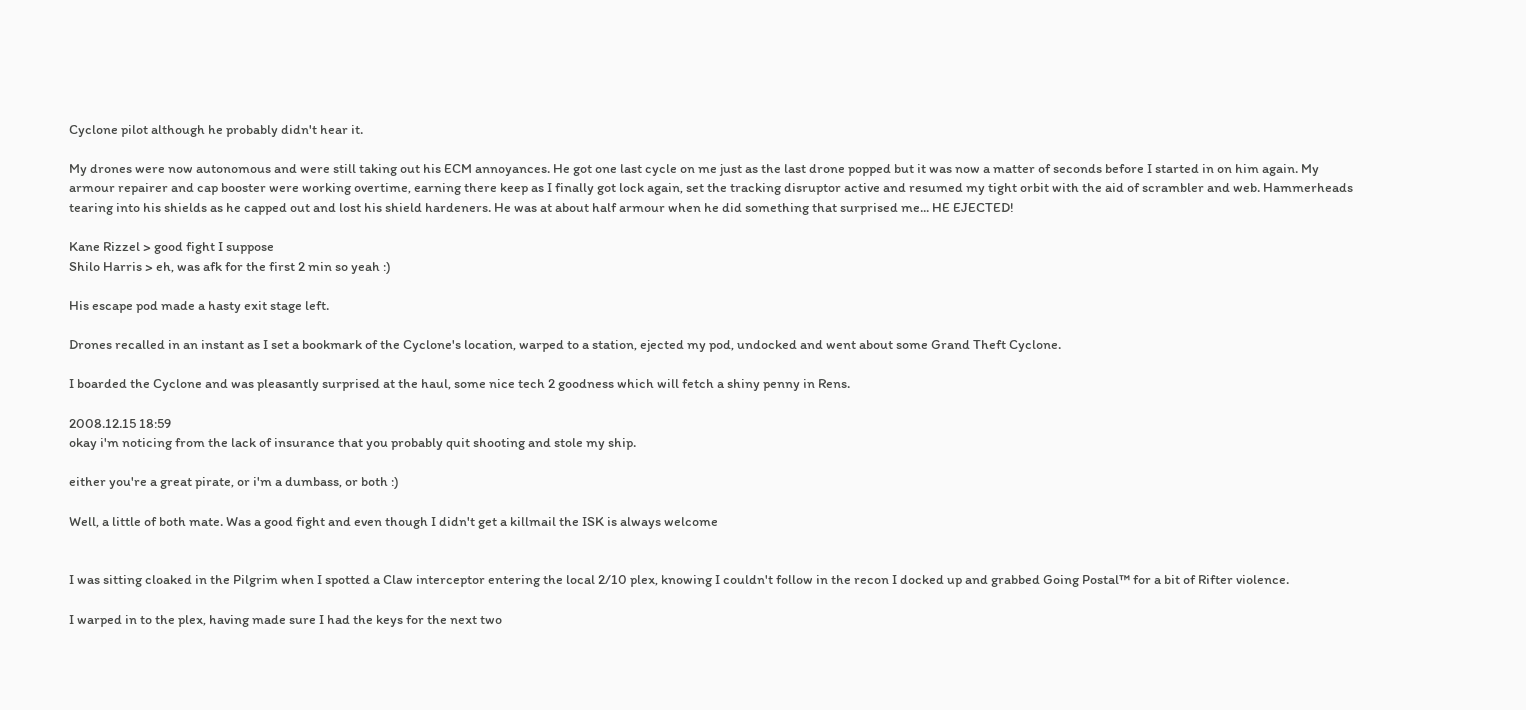Cyclone pilot although he probably didn't hear it.

My drones were now autonomous and were still taking out his ECM annoyances. He got one last cycle on me just as the last drone popped but it was now a matter of seconds before I started in on him again. My armour repairer and cap booster were working overtime, earning there keep as I finally got lock again, set the tracking disruptor active and resumed my tight orbit with the aid of scrambler and web. Hammerheads tearing into his shields as he capped out and lost his shield hardeners. He was at about half armour when he did something that surprised me... HE EJECTED!

Kane Rizzel > good fight I suppose
Shilo Harris > eh, was afk for the first 2 min so yeah :)

His escape pod made a hasty exit stage left.

Drones recalled in an instant as I set a bookmark of the Cyclone's location, warped to a station, ejected my pod, undocked and went about some Grand Theft Cyclone.

I boarded the Cyclone and was pleasantly surprised at the haul, some nice tech 2 goodness which will fetch a shiny penny in Rens.

2008.12.15 18:59
okay i'm noticing from the lack of insurance that you probably quit shooting and stole my ship.

either you're a great pirate, or i'm a dumbass, or both :)

Well, a little of both mate. Was a good fight and even though I didn't get a killmail the ISK is always welcome


I was sitting cloaked in the Pilgrim when I spotted a Claw interceptor entering the local 2/10 plex, knowing I couldn't follow in the recon I docked up and grabbed Going Postal™ for a bit of Rifter violence.

I warped in to the plex, having made sure I had the keys for the next two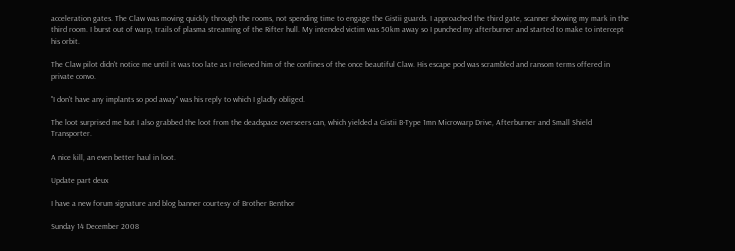acceleration gates. The Claw was moving quickly through the rooms, not spending time to engage the Gistii guards. I approached the third gate, scanner showing my mark in the third room. I burst out of warp, trails of plasma streaming of the Rifter hull. My intended victim was 50km away so I punched my afterburner and started to make to intercept his orbit.

The Claw pilot didn't notice me until it was too late as I relieved him of the confines of the once beautiful Claw. His escape pod was scrambled and ransom terms offered in private convo.

"I don't have any implants so pod away" was his reply to which I gladly obliged.

The loot surprised me but I also grabbed the loot from the deadspace overseers can, which yielded a Gistii B-Type 1mn Microwarp Drive, Afterburner and Small Shield Transporter.

A nice kill, an even better haul in loot.

Update part deux

I have a new forum signature and blog banner courtesy of Brother Benthor

Sunday 14 December 2008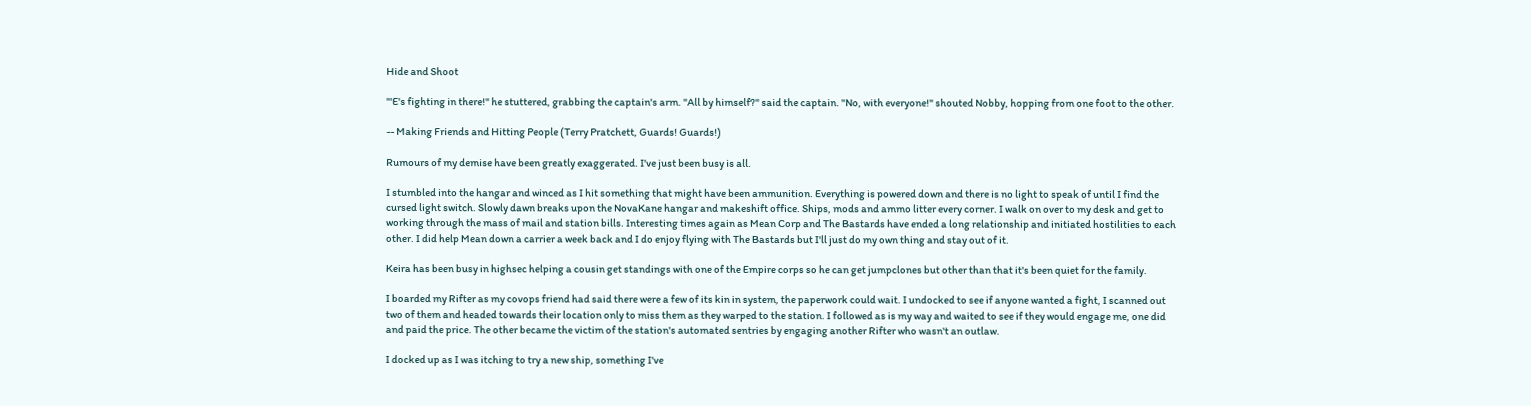Hide and Shoot

"'E's fighting in there!" he stuttered, grabbing the captain's arm. "All by himself?" said the captain. "No, with everyone!" shouted Nobby, hopping from one foot to the other.

-- Making Friends and Hitting People (Terry Pratchett, Guards! Guards!)

Rumours of my demise have been greatly exaggerated. I've just been busy is all.

I stumbled into the hangar and winced as I hit something that might have been ammunition. Everything is powered down and there is no light to speak of until I find the cursed light switch. Slowly dawn breaks upon the NovaKane hangar and makeshift office. Ships, mods and ammo litter every corner. I walk on over to my desk and get to working through the mass of mail and station bills. Interesting times again as Mean Corp and The Bastards have ended a long relationship and initiated hostilities to each other. I did help Mean down a carrier a week back and I do enjoy flying with The Bastards but I'll just do my own thing and stay out of it.

Keira has been busy in highsec helping a cousin get standings with one of the Empire corps so he can get jumpclones but other than that it's been quiet for the family.

I boarded my Rifter as my covops friend had said there were a few of its kin in system, the paperwork could wait. I undocked to see if anyone wanted a fight, I scanned out two of them and headed towards their location only to miss them as they warped to the station. I followed as is my way and waited to see if they would engage me, one did and paid the price. The other became the victim of the station's automated sentries by engaging another Rifter who wasn't an outlaw.

I docked up as I was itching to try a new ship, something I've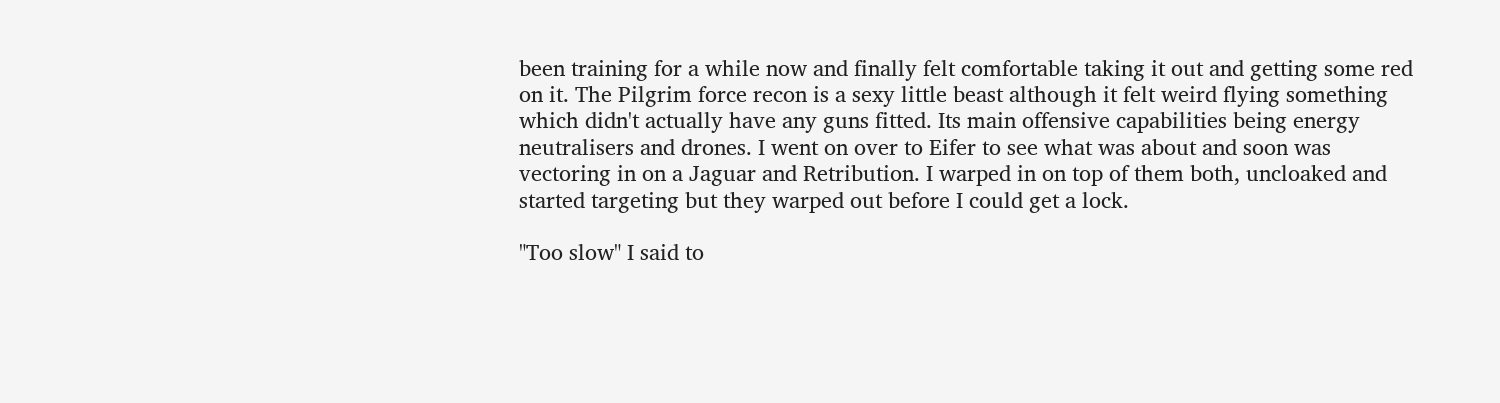been training for a while now and finally felt comfortable taking it out and getting some red on it. The Pilgrim force recon is a sexy little beast although it felt weird flying something which didn't actually have any guns fitted. Its main offensive capabilities being energy neutralisers and drones. I went on over to Eifer to see what was about and soon was vectoring in on a Jaguar and Retribution. I warped in on top of them both, uncloaked and started targeting but they warped out before I could get a lock.

"Too slow" I said to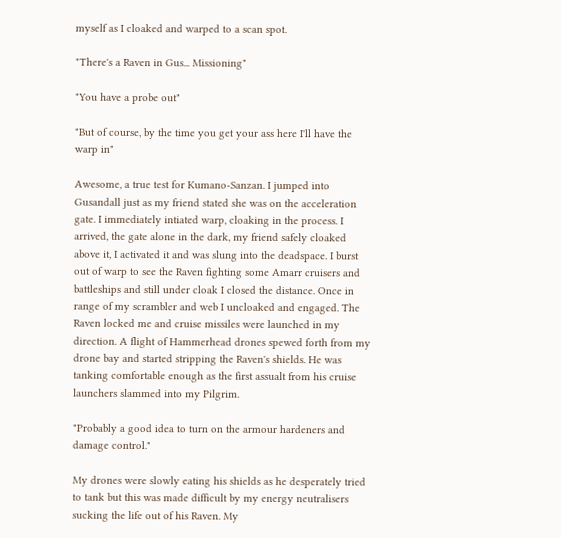myself as I cloaked and warped to a scan spot.

"There's a Raven in Gus... Missioning"

"You have a probe out"

"But of course, by the time you get your ass here I'll have the warp in"

Awesome, a true test for Kumano-Sanzan. I jumped into Gusandall just as my friend stated she was on the acceleration gate. I immediately intiated warp, cloaking in the process. I arrived, the gate alone in the dark, my friend safely cloaked above it, I activated it and was slung into the deadspace. I burst out of warp to see the Raven fighting some Amarr cruisers and battleships and still under cloak I closed the distance. Once in range of my scrambler and web I uncloaked and engaged. The Raven locked me and cruise missiles were launched in my direction. A flight of Hammerhead drones spewed forth from my drone bay and started stripping the Raven's shields. He was tanking comfortable enough as the first assualt from his cruise launchers slammed into my Pilgrim.

"Probably a good idea to turn on the armour hardeners and damage control."

My drones were slowly eating his shields as he desperately tried to tank but this was made difficult by my energy neutralisers sucking the life out of his Raven. My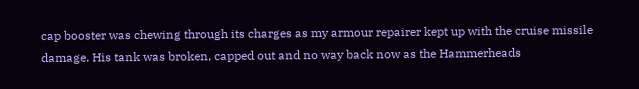cap booster was chewing through its charges as my armour repairer kept up with the cruise missile damage. His tank was broken, capped out and no way back now as the Hammerheads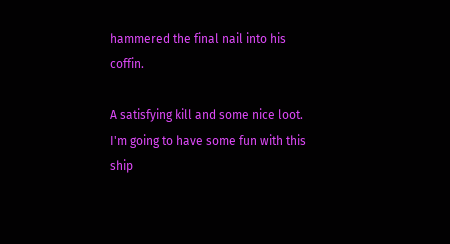hammered the final nail into his coffin.

A satisfying kill and some nice loot. I'm going to have some fun with this ship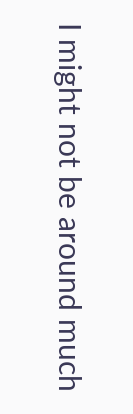I might not be around much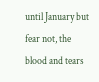until January but fear not, the blood and tears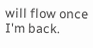will flow once I'm back.